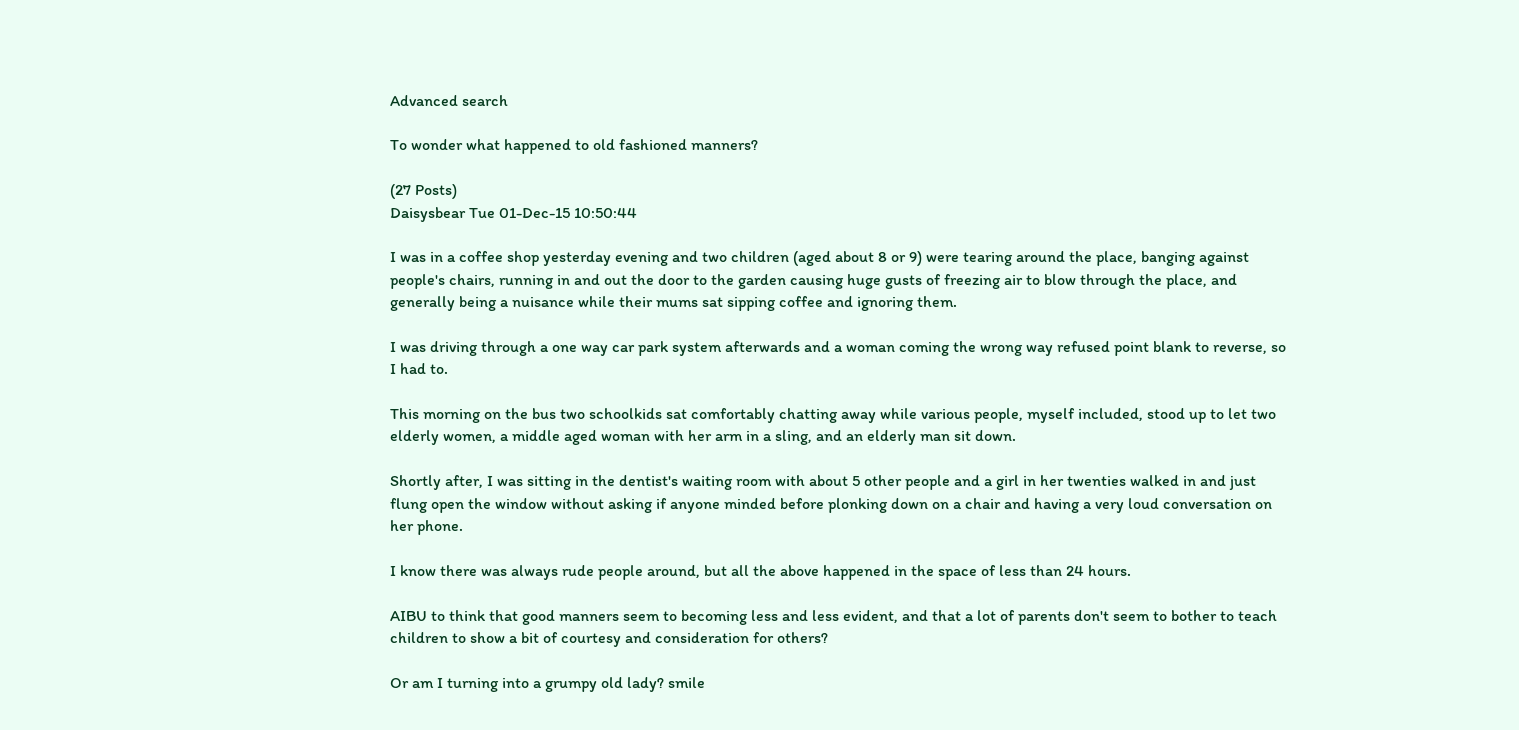Advanced search

To wonder what happened to old fashioned manners?

(27 Posts)
Daisysbear Tue 01-Dec-15 10:50:44

I was in a coffee shop yesterday evening and two children (aged about 8 or 9) were tearing around the place, banging against people's chairs, running in and out the door to the garden causing huge gusts of freezing air to blow through the place, and generally being a nuisance while their mums sat sipping coffee and ignoring them.

I was driving through a one way car park system afterwards and a woman coming the wrong way refused point blank to reverse, so I had to.

This morning on the bus two schoolkids sat comfortably chatting away while various people, myself included, stood up to let two elderly women, a middle aged woman with her arm in a sling, and an elderly man sit down.

Shortly after, I was sitting in the dentist's waiting room with about 5 other people and a girl in her twenties walked in and just flung open the window without asking if anyone minded before plonking down on a chair and having a very loud conversation on her phone.

I know there was always rude people around, but all the above happened in the space of less than 24 hours.

AIBU to think that good manners seem to becoming less and less evident, and that a lot of parents don't seem to bother to teach children to show a bit of courtesy and consideration for others?

Or am I turning into a grumpy old lady? smile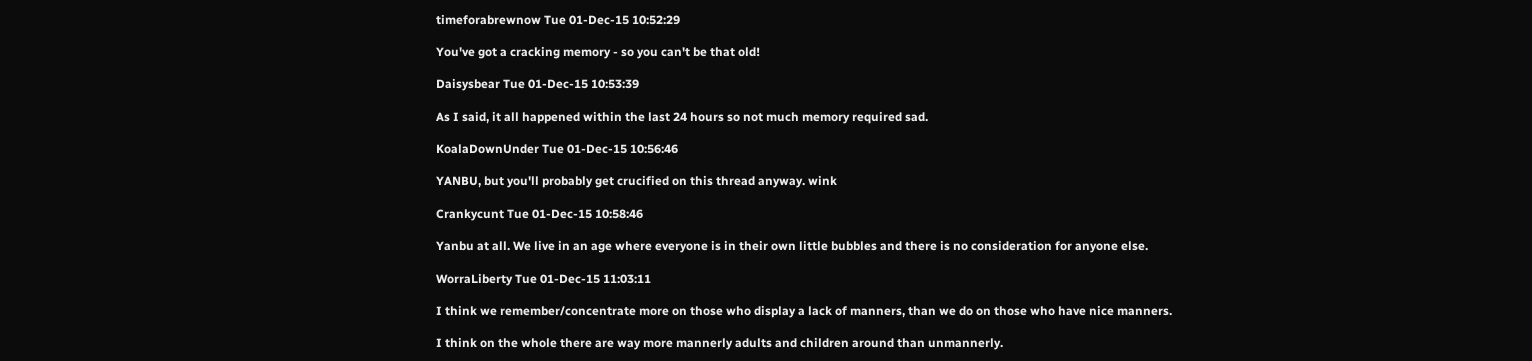timeforabrewnow Tue 01-Dec-15 10:52:29

You've got a cracking memory - so you can't be that old!

Daisysbear Tue 01-Dec-15 10:53:39

As I said, it all happened within the last 24 hours so not much memory required sad.

KoalaDownUnder Tue 01-Dec-15 10:56:46

YANBU, but you'll probably get crucified on this thread anyway. wink

Crankycunt Tue 01-Dec-15 10:58:46

Yanbu at all. We live in an age where everyone is in their own little bubbles and there is no consideration for anyone else.

WorraLiberty Tue 01-Dec-15 11:03:11

I think we remember/concentrate more on those who display a lack of manners, than we do on those who have nice manners.

I think on the whole there are way more mannerly adults and children around than unmannerly.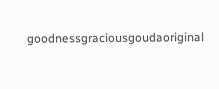goodnessgraciousgoudaoriginal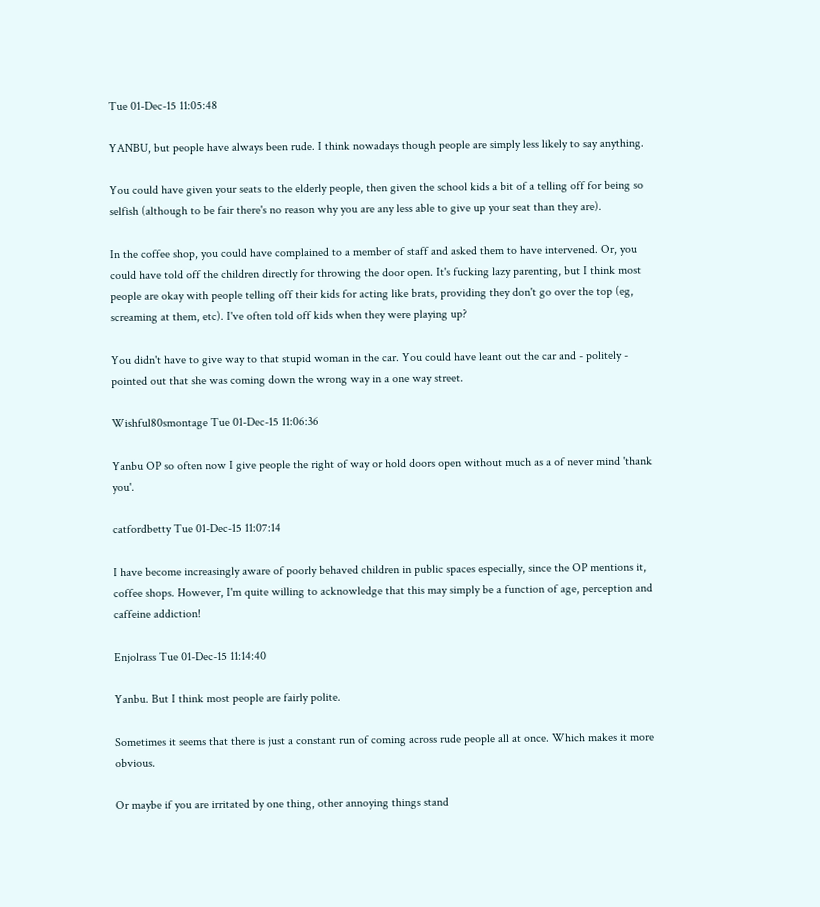Tue 01-Dec-15 11:05:48

YANBU, but people have always been rude. I think nowadays though people are simply less likely to say anything.

You could have given your seats to the elderly people, then given the school kids a bit of a telling off for being so selfish (although to be fair there's no reason why you are any less able to give up your seat than they are).

In the coffee shop, you could have complained to a member of staff and asked them to have intervened. Or, you could have told off the children directly for throwing the door open. It's fucking lazy parenting, but I think most people are okay with people telling off their kids for acting like brats, providing they don't go over the top (eg, screaming at them, etc). I've often told off kids when they were playing up?

You didn't have to give way to that stupid woman in the car. You could have leant out the car and - politely - pointed out that she was coming down the wrong way in a one way street.

Wishful80smontage Tue 01-Dec-15 11:06:36

Yanbu OP so often now I give people the right of way or hold doors open without much as a of never mind 'thank you'.

catfordbetty Tue 01-Dec-15 11:07:14

I have become increasingly aware of poorly behaved children in public spaces especially, since the OP mentions it, coffee shops. However, I'm quite willing to acknowledge that this may simply be a function of age, perception and caffeine addiction!

Enjolrass Tue 01-Dec-15 11:14:40

Yanbu. But I think most people are fairly polite.

Sometimes it seems that there is just a constant run of coming across rude people all at once. Which makes it more obvious.

Or maybe if you are irritated by one thing, other annoying things stand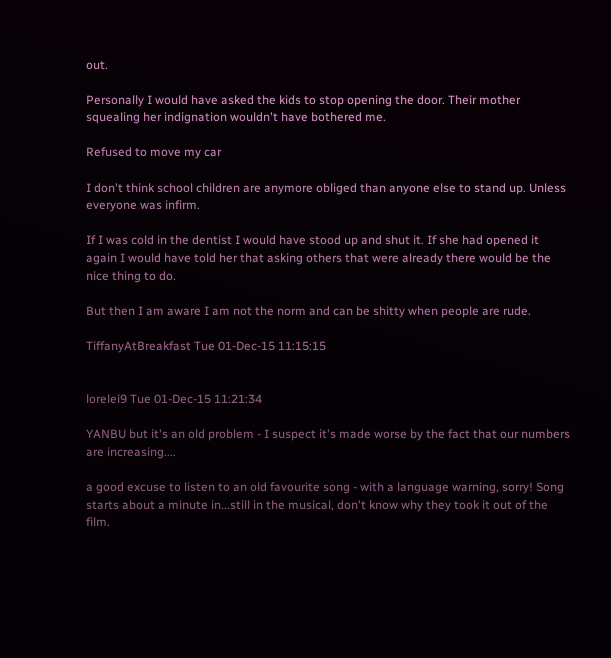out.

Personally I would have asked the kids to stop opening the door. Their mother squealing her indignation wouldn't have bothered me.

Refused to move my car

I don't think school children are anymore obliged than anyone else to stand up. Unless everyone was infirm.

If I was cold in the dentist I would have stood up and shut it. If she had opened it again I would have told her that asking others that were already there would be the nice thing to do.

But then I am aware I am not the norm and can be shitty when people are rude.

TiffanyAtBreakfast Tue 01-Dec-15 11:15:15


lorelei9 Tue 01-Dec-15 11:21:34

YANBU but it's an old problem - I suspect it's made worse by the fact that our numbers are increasing....

a good excuse to listen to an old favourite song - with a language warning, sorry! Song starts about a minute in...still in the musical, don't know why they took it out of the film.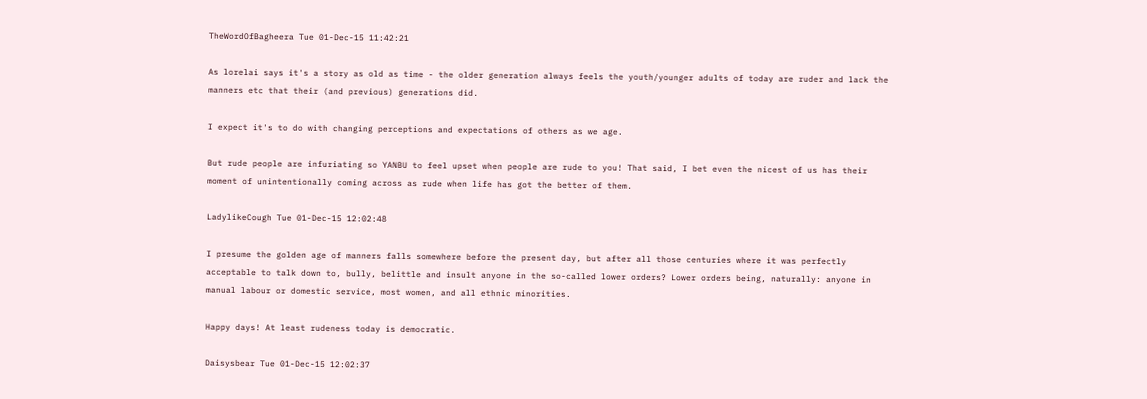TheWordOfBagheera Tue 01-Dec-15 11:42:21

As lorelai says it's a story as old as time - the older generation always feels the youth/younger adults of today are ruder and lack the manners etc that their (and previous) generations did.

I expect it's to do with changing perceptions and expectations of others as we age.

But rude people are infuriating so YANBU to feel upset when people are rude to you! That said, I bet even the nicest of us has their moment of unintentionally coming across as rude when life has got the better of them.

LadylikeCough Tue 01-Dec-15 12:02:48

I presume the golden age of manners falls somewhere before the present day, but after all those centuries where it was perfectly acceptable to talk down to, bully, belittle and insult anyone in the so-called lower orders? Lower orders being, naturally: anyone in manual labour or domestic service, most women, and all ethnic minorities.

Happy days! At least rudeness today is democratic.

Daisysbear Tue 01-Dec-15 12:02:37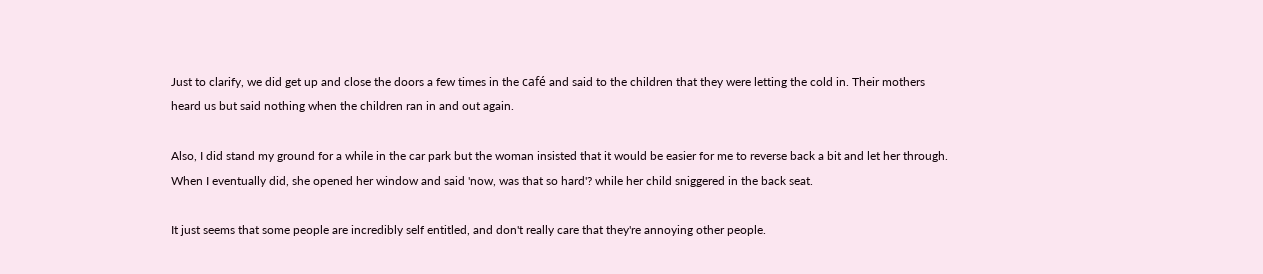Just to clarify, we did get up and close the doors a few times in the café and said to the children that they were letting the cold in. Their mothers heard us but said nothing when the children ran in and out again.

Also, I did stand my ground for a while in the car park but the woman insisted that it would be easier for me to reverse back a bit and let her through. When I eventually did, she opened her window and said 'now, was that so hard'? while her child sniggered in the back seat.

It just seems that some people are incredibly self entitled, and don't really care that they're annoying other people.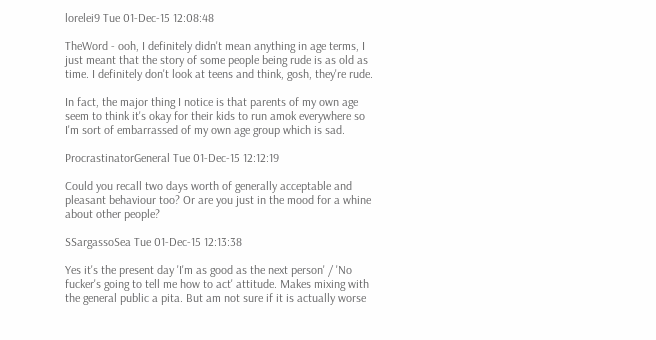lorelei9 Tue 01-Dec-15 12:08:48

TheWord - ooh, I definitely didn't mean anything in age terms, I just meant that the story of some people being rude is as old as time. I definitely don't look at teens and think, gosh, they're rude.

In fact, the major thing I notice is that parents of my own age seem to think it's okay for their kids to run amok everywhere so I'm sort of embarrassed of my own age group which is sad.

ProcrastinatorGeneral Tue 01-Dec-15 12:12:19

Could you recall two days worth of generally acceptable and pleasant behaviour too? Or are you just in the mood for a whine about other people?

SSargassoSea Tue 01-Dec-15 12:13:38

Yes it's the present day 'I'm as good as the next person' / 'No fucker's going to tell me how to act' attitude. Makes mixing with the general public a pita. But am not sure if it is actually worse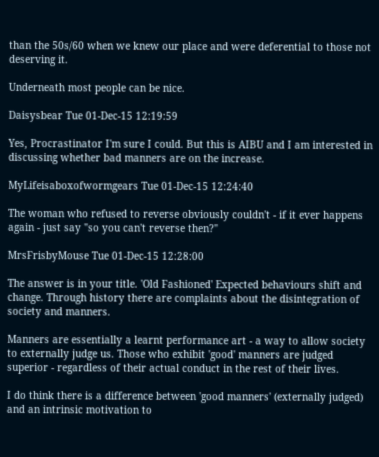than the 50s/60 when we knew our place and were deferential to those not deserving it.

Underneath most people can be nice.

Daisysbear Tue 01-Dec-15 12:19:59

Yes, Procrastinator I'm sure I could. But this is AIBU and I am interested in discussing whether bad manners are on the increase.

MyLifeisaboxofwormgears Tue 01-Dec-15 12:24:40

The woman who refused to reverse obviously couldn't - if it ever happens again - just say "so you can't reverse then?"

MrsFrisbyMouse Tue 01-Dec-15 12:28:00

The answer is in your title. 'Old Fashioned' Expected behaviours shift and change. Through history there are complaints about the disintegration of society and manners.

Manners are essentially a learnt performance art - a way to allow society to externally judge us. Those who exhibit 'good' manners are judged superior - regardless of their actual conduct in the rest of their lives.

I do think there is a difference between 'good manners' (externally judged) and an intrinsic motivation to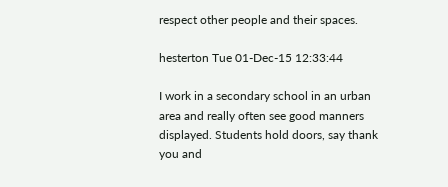respect other people and their spaces.

hesterton Tue 01-Dec-15 12:33:44

I work in a secondary school in an urban area and really often see good manners displayed. Students hold doors, say thank you and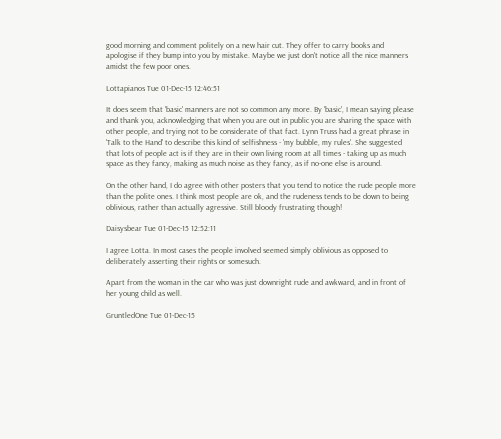good morning and comment politely on a new hair cut. They offer to carry books and apologise if they bump into you by mistake. Maybe we just don't notice all the nice manners amidst the few poor ones.

Lottapianos Tue 01-Dec-15 12:46:51

It does seem that 'basic' manners are not so common any more. By 'basic', I mean saying please and thank you, acknowledging that when you are out in public you are sharing the space with other people, and trying not to be considerate of that fact. Lynn Truss had a great phrase in 'Talk to the Hand' to describe this kind of selfishness - 'my bubble, my rules'. She suggested that lots of people act is if they are in their own living room at all times - taking up as much space as they fancy, making as much noise as they fancy, as if no-one else is around.

On the other hand, I do agree with other posters that you tend to notice the rude people more than the polite ones. I think most people are ok, and the rudeness tends to be down to being oblivious, rather than actually agressive. Still bloody frustrating though!

Daisysbear Tue 01-Dec-15 12:52:11

I agree Lotta. In most cases the people involved seemed simply oblivious as opposed to deliberately asserting their rights or somesuch.

Apart from the woman in the car who was just downright rude and awkward, and in front of her young child as well.

GruntledOne Tue 01-Dec-15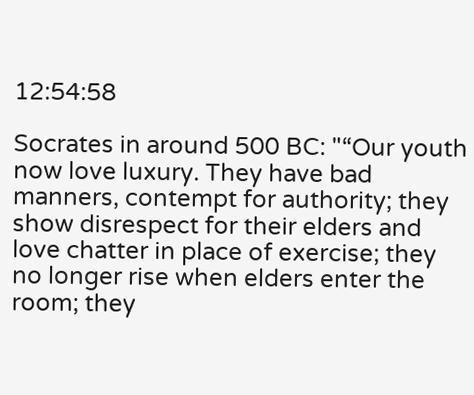12:54:58

Socrates in around 500 BC: "“Our youth now love luxury. They have bad manners, contempt for authority; they show disrespect for their elders and love chatter in place of exercise; they no longer rise when elders enter the room; they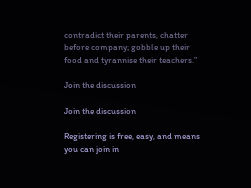contradict their parents, chatter before company; gobble up their food and tyrannise their teachers.”

Join the discussion

Join the discussion

Registering is free, easy, and means you can join in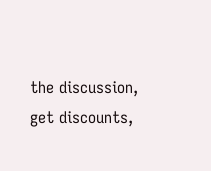the discussion, get discounts,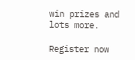win prizes and lots more.

Register now